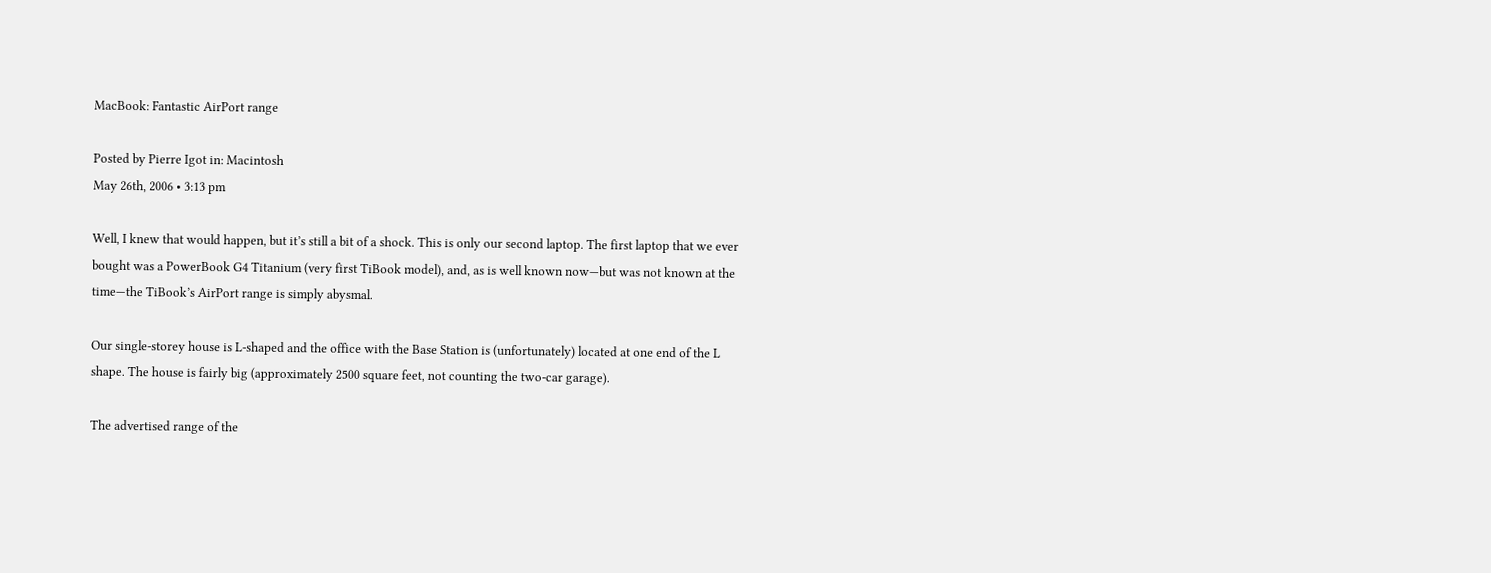MacBook: Fantastic AirPort range

Posted by Pierre Igot in: Macintosh
May 26th, 2006 • 3:13 pm

Well, I knew that would happen, but it’s still a bit of a shock. This is only our second laptop. The first laptop that we ever bought was a PowerBook G4 Titanium (very first TiBook model), and, as is well known now—but was not known at the time—the TiBook’s AirPort range is simply abysmal.

Our single-storey house is L-shaped and the office with the Base Station is (unfortunately) located at one end of the L shape. The house is fairly big (approximately 2500 square feet, not counting the two-car garage).

The advertised range of the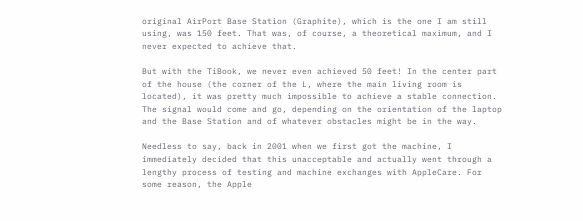original AirPort Base Station (Graphite), which is the one I am still using, was 150 feet. That was, of course, a theoretical maximum, and I never expected to achieve that.

But with the TiBook, we never even achieved 50 feet! In the center part of the house (the corner of the L, where the main living room is located), it was pretty much impossible to achieve a stable connection. The signal would come and go, depending on the orientation of the laptop and the Base Station and of whatever obstacles might be in the way.

Needless to say, back in 2001 when we first got the machine, I immediately decided that this unacceptable and actually went through a lengthy process of testing and machine exchanges with AppleCare. For some reason, the Apple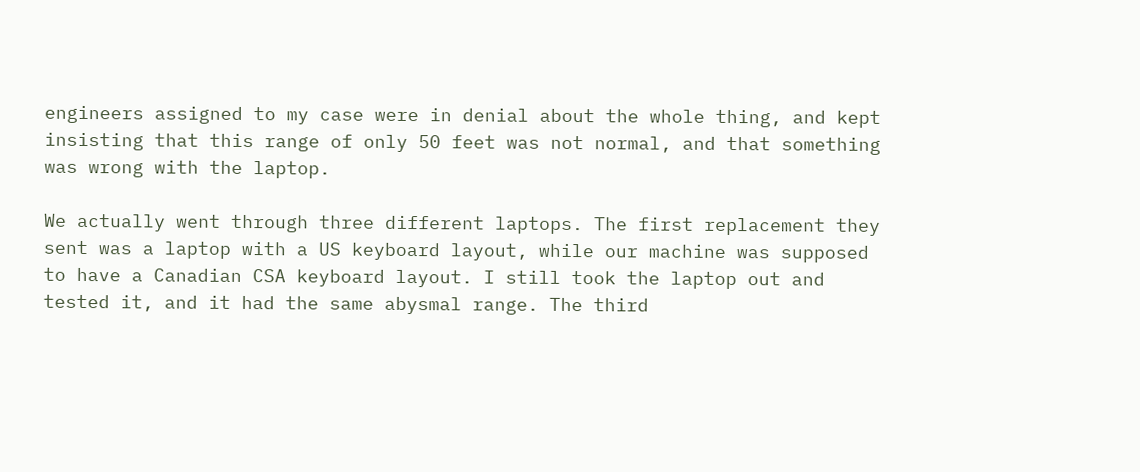engineers assigned to my case were in denial about the whole thing, and kept insisting that this range of only 50 feet was not normal, and that something was wrong with the laptop.

We actually went through three different laptops. The first replacement they sent was a laptop with a US keyboard layout, while our machine was supposed to have a Canadian CSA keyboard layout. I still took the laptop out and tested it, and it had the same abysmal range. The third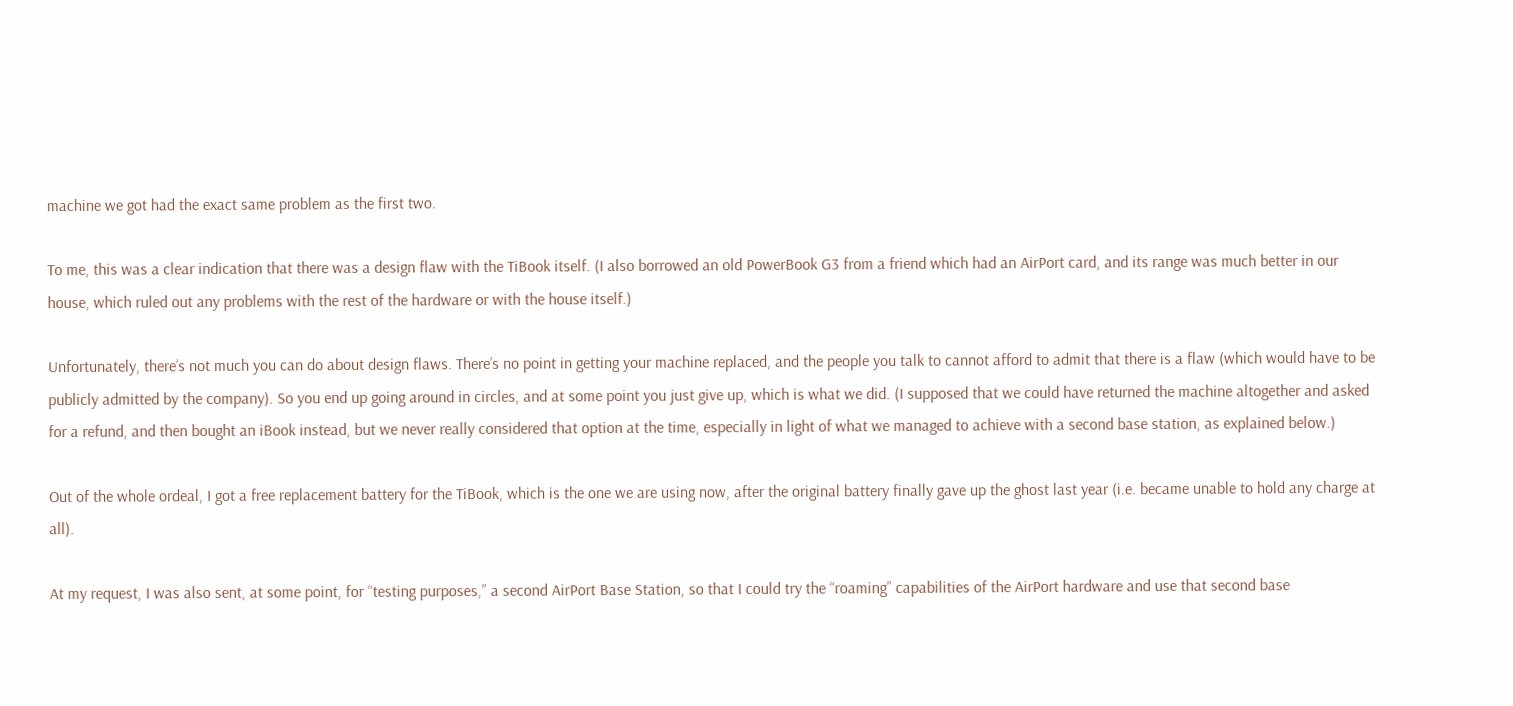machine we got had the exact same problem as the first two.

To me, this was a clear indication that there was a design flaw with the TiBook itself. (I also borrowed an old PowerBook G3 from a friend which had an AirPort card, and its range was much better in our house, which ruled out any problems with the rest of the hardware or with the house itself.)

Unfortunately, there’s not much you can do about design flaws. There’s no point in getting your machine replaced, and the people you talk to cannot afford to admit that there is a flaw (which would have to be publicly admitted by the company). So you end up going around in circles, and at some point you just give up, which is what we did. (I supposed that we could have returned the machine altogether and asked for a refund, and then bought an iBook instead, but we never really considered that option at the time, especially in light of what we managed to achieve with a second base station, as explained below.)

Out of the whole ordeal, I got a free replacement battery for the TiBook, which is the one we are using now, after the original battery finally gave up the ghost last year (i.e. became unable to hold any charge at all).

At my request, I was also sent, at some point, for “testing purposes,” a second AirPort Base Station, so that I could try the “roaming” capabilities of the AirPort hardware and use that second base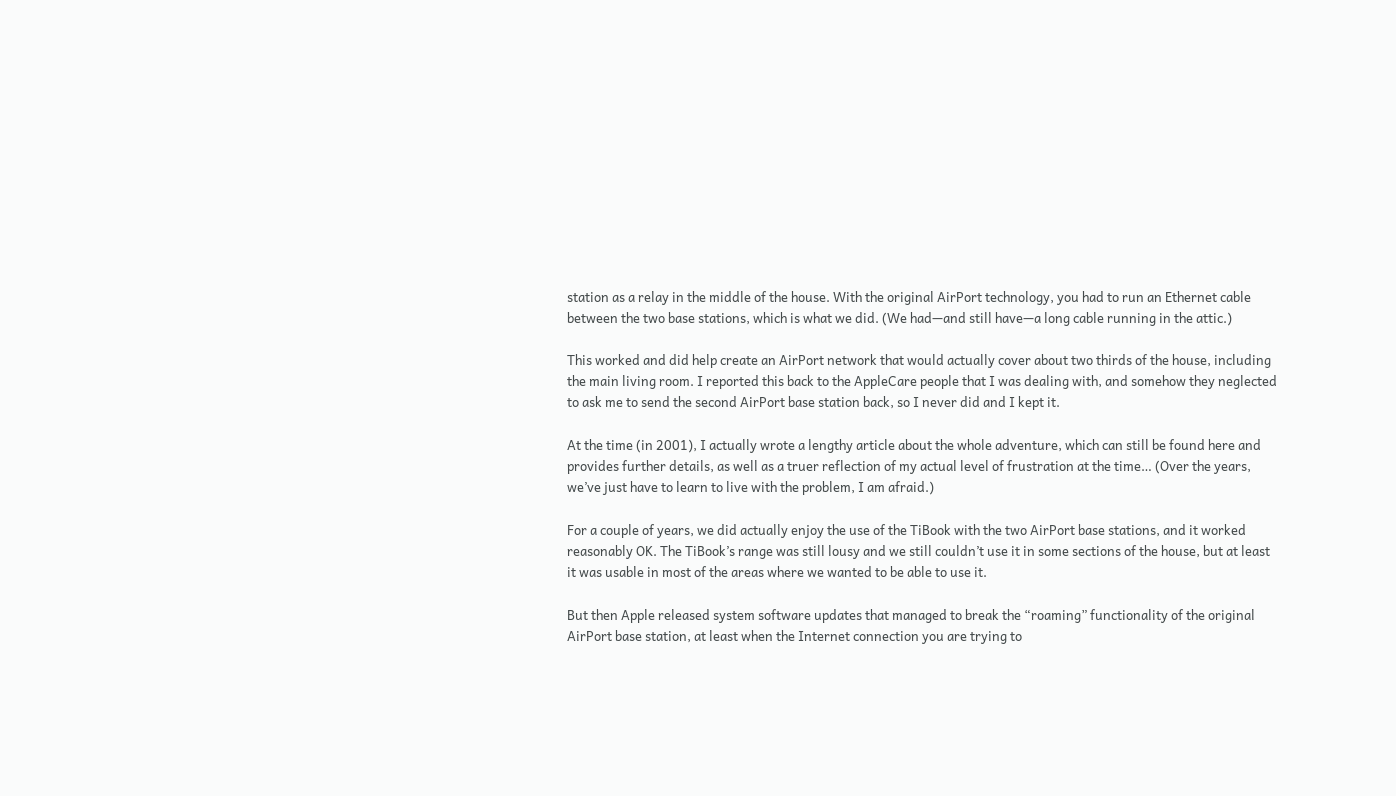station as a relay in the middle of the house. With the original AirPort technology, you had to run an Ethernet cable between the two base stations, which is what we did. (We had—and still have—a long cable running in the attic.)

This worked and did help create an AirPort network that would actually cover about two thirds of the house, including the main living room. I reported this back to the AppleCare people that I was dealing with, and somehow they neglected to ask me to send the second AirPort base station back, so I never did and I kept it.

At the time (in 2001), I actually wrote a lengthy article about the whole adventure, which can still be found here and provides further details, as well as a truer reflection of my actual level of frustration at the time… (Over the years, we’ve just have to learn to live with the problem, I am afraid.)

For a couple of years, we did actually enjoy the use of the TiBook with the two AirPort base stations, and it worked reasonably OK. The TiBook’s range was still lousy and we still couldn’t use it in some sections of the house, but at least it was usable in most of the areas where we wanted to be able to use it.

But then Apple released system software updates that managed to break the “roaming” functionality of the original AirPort base station, at least when the Internet connection you are trying to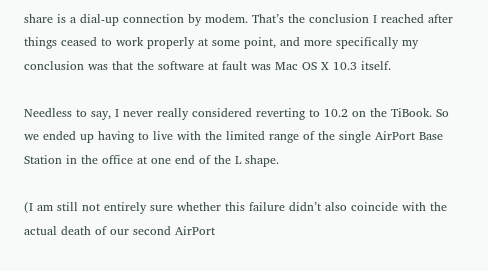share is a dial-up connection by modem. That’s the conclusion I reached after things ceased to work properly at some point, and more specifically my conclusion was that the software at fault was Mac OS X 10.3 itself.

Needless to say, I never really considered reverting to 10.2 on the TiBook. So we ended up having to live with the limited range of the single AirPort Base Station in the office at one end of the L shape.

(I am still not entirely sure whether this failure didn’t also coincide with the actual death of our second AirPort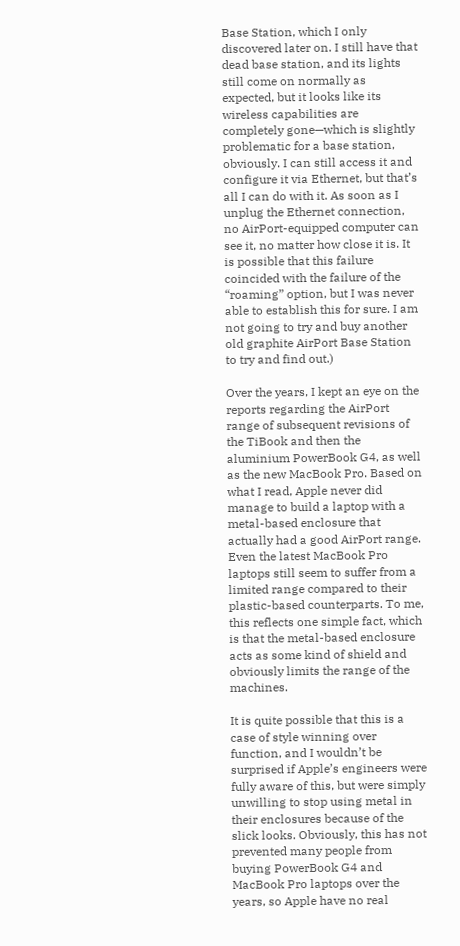Base Station, which I only discovered later on. I still have that dead base station, and its lights still come on normally as expected, but it looks like its wireless capabilities are completely gone—which is slightly problematic for a base station, obviously. I can still access it and configure it via Ethernet, but that’s all I can do with it. As soon as I unplug the Ethernet connection, no AirPort-equipped computer can see it, no matter how close it is. It is possible that this failure coincided with the failure of the “roaming” option, but I was never able to establish this for sure. I am not going to try and buy another old graphite AirPort Base Station to try and find out.)

Over the years, I kept an eye on the reports regarding the AirPort range of subsequent revisions of the TiBook and then the aluminium PowerBook G4, as well as the new MacBook Pro. Based on what I read, Apple never did manage to build a laptop with a metal-based enclosure that actually had a good AirPort range. Even the latest MacBook Pro laptops still seem to suffer from a limited range compared to their plastic-based counterparts. To me, this reflects one simple fact, which is that the metal-based enclosure acts as some kind of shield and obviously limits the range of the machines.

It is quite possible that this is a case of style winning over function, and I wouldn’t be surprised if Apple’s engineers were fully aware of this, but were simply unwilling to stop using metal in their enclosures because of the slick looks. Obviously, this has not prevented many people from buying PowerBook G4 and MacBook Pro laptops over the years, so Apple have no real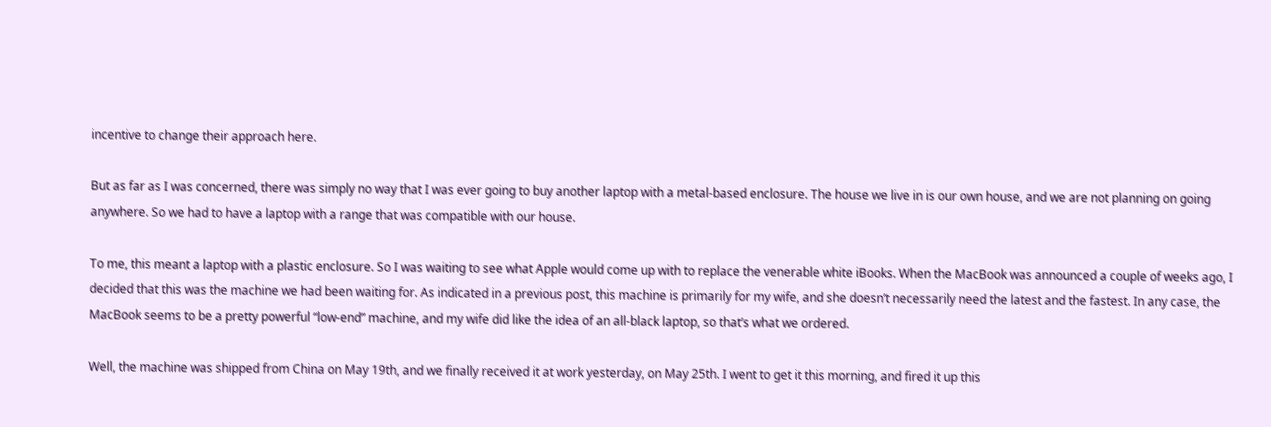incentive to change their approach here.

But as far as I was concerned, there was simply no way that I was ever going to buy another laptop with a metal-based enclosure. The house we live in is our own house, and we are not planning on going anywhere. So we had to have a laptop with a range that was compatible with our house.

To me, this meant a laptop with a plastic enclosure. So I was waiting to see what Apple would come up with to replace the venerable white iBooks. When the MacBook was announced a couple of weeks ago, I decided that this was the machine we had been waiting for. As indicated in a previous post, this machine is primarily for my wife, and she doesn’t necessarily need the latest and the fastest. In any case, the MacBook seems to be a pretty powerful “low-end” machine, and my wife did like the idea of an all-black laptop, so that’s what we ordered.

Well, the machine was shipped from China on May 19th, and we finally received it at work yesterday, on May 25th. I went to get it this morning, and fired it up this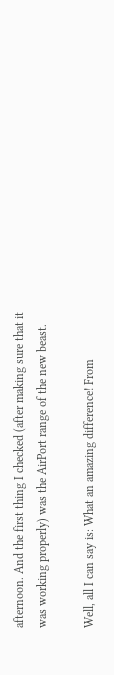afternoon. And the first thing I checked (after making sure that it was working properly) was the AirPort range of the new beast.

Well, all I can say is: What an amazing difference! From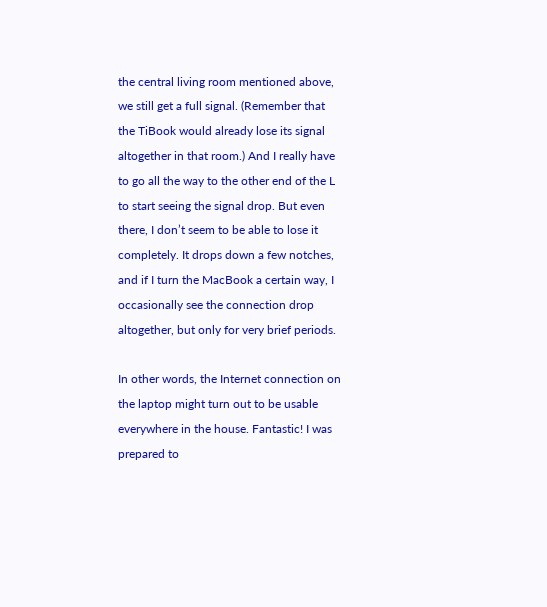the central living room mentioned above, we still get a full signal. (Remember that the TiBook would already lose its signal altogether in that room.) And I really have to go all the way to the other end of the L to start seeing the signal drop. But even there, I don’t seem to be able to lose it completely. It drops down a few notches, and if I turn the MacBook a certain way, I occasionally see the connection drop altogether, but only for very brief periods.

In other words, the Internet connection on the laptop might turn out to be usable everywhere in the house. Fantastic! I was prepared to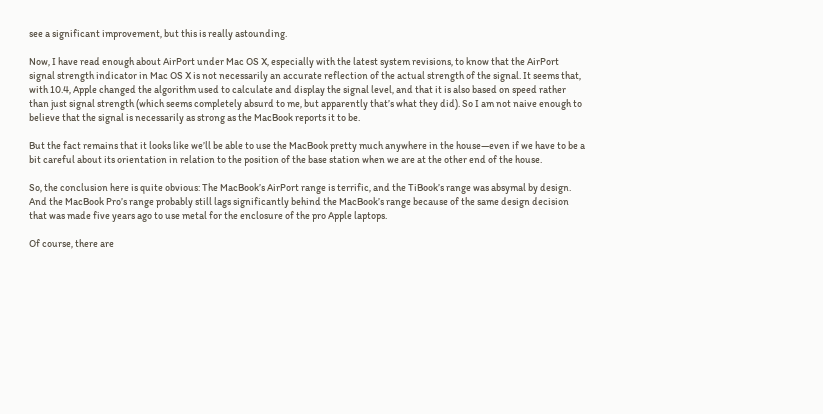see a significant improvement, but this is really astounding.

Now, I have read enough about AirPort under Mac OS X, especially with the latest system revisions, to know that the AirPort signal strength indicator in Mac OS X is not necessarily an accurate reflection of the actual strength of the signal. It seems that, with 10.4, Apple changed the algorithm used to calculate and display the signal level, and that it is also based on speed rather than just signal strength (which seems completely absurd to me, but apparently that’s what they did). So I am not naive enough to believe that the signal is necessarily as strong as the MacBook reports it to be.

But the fact remains that it looks like we’ll be able to use the MacBook pretty much anywhere in the house—even if we have to be a bit careful about its orientation in relation to the position of the base station when we are at the other end of the house.

So, the conclusion here is quite obvious: The MacBook’s AirPort range is terrific, and the TiBook’s range was absymal by design. And the MacBook Pro’s range probably still lags significantly behind the MacBook’s range because of the same design decision that was made five years ago to use metal for the enclosure of the pro Apple laptops.

Of course, there are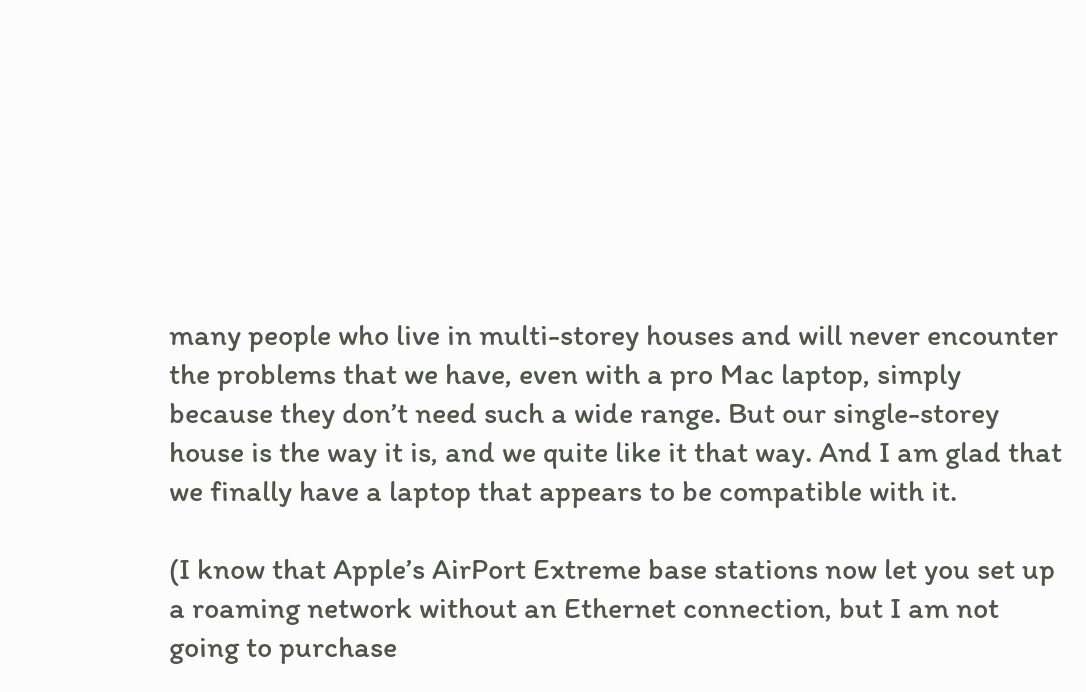many people who live in multi-storey houses and will never encounter the problems that we have, even with a pro Mac laptop, simply because they don’t need such a wide range. But our single-storey house is the way it is, and we quite like it that way. And I am glad that we finally have a laptop that appears to be compatible with it.

(I know that Apple’s AirPort Extreme base stations now let you set up a roaming network without an Ethernet connection, but I am not going to purchase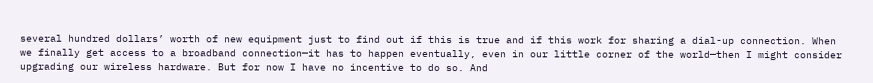several hundred dollars’ worth of new equipment just to find out if this is true and if this work for sharing a dial-up connection. When we finally get access to a broadband connection—it has to happen eventually, even in our little corner of the world—then I might consider upgrading our wireless hardware. But for now I have no incentive to do so. And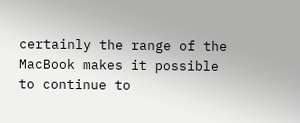certainly the range of the MacBook makes it possible to continue to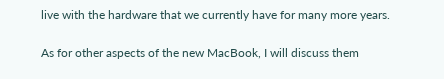live with the hardware that we currently have for many more years.

As for other aspects of the new MacBook, I will discuss them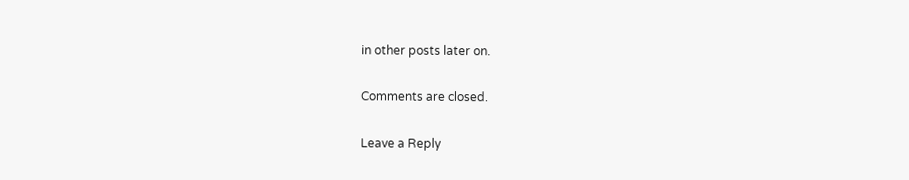in other posts later on.

Comments are closed.

Leave a Reply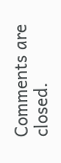Comments are closed.